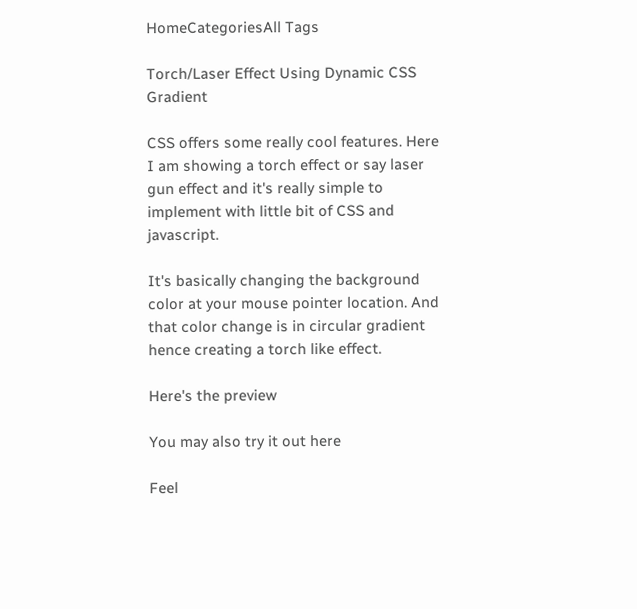HomeCategoriesAll Tags

Torch/Laser Effect Using Dynamic CSS Gradient

CSS offers some really cool features. Here I am showing a torch effect or say laser gun effect and it's really simple to implement with little bit of CSS and javascript.

It's basically changing the background color at your mouse pointer location. And that color change is in circular gradient hence creating a torch like effect.

Here's the preview

You may also try it out here

Feel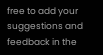free to add your suggestions and feedback in the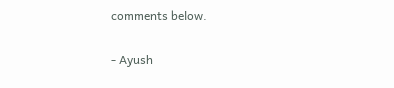comments below.

- Ayush